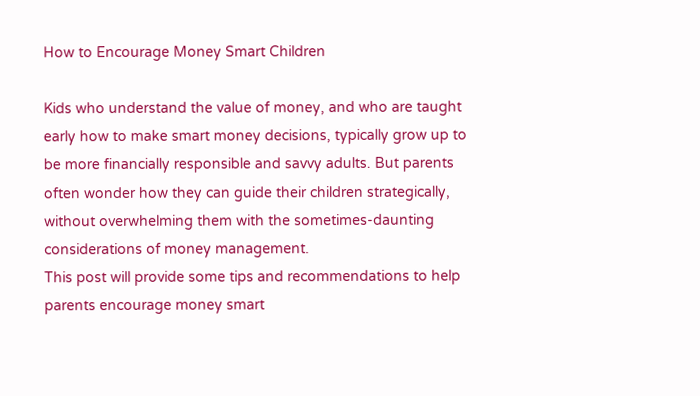How to Encourage Money Smart Children

Kids who understand the value of money, and who are taught early how to make smart money decisions, typically grow up to be more financially responsible and savvy adults. But parents often wonder how they can guide their children strategically, without overwhelming them with the sometimes-daunting considerations of money management.
This post will provide some tips and recommendations to help parents encourage money smart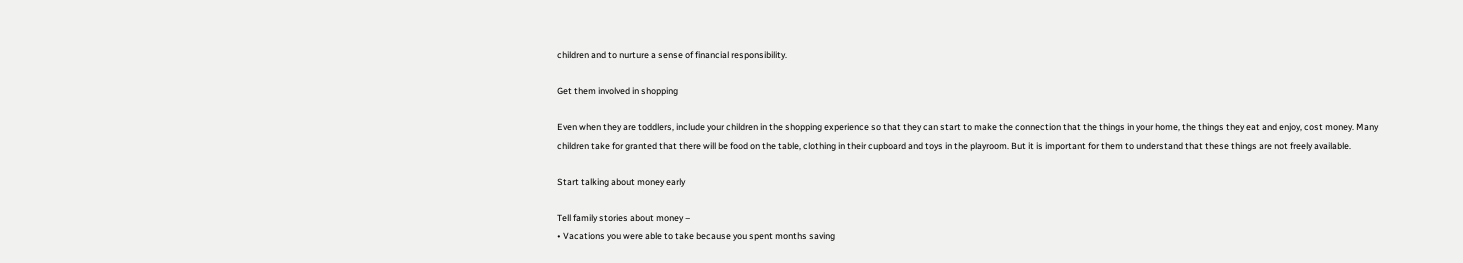children and to nurture a sense of financial responsibility.

Get them involved in shopping

Even when they are toddlers, include your children in the shopping experience so that they can start to make the connection that the things in your home, the things they eat and enjoy, cost money. Many children take for granted that there will be food on the table, clothing in their cupboard and toys in the playroom. But it is important for them to understand that these things are not freely available.

Start talking about money early

Tell family stories about money –
• Vacations you were able to take because you spent months saving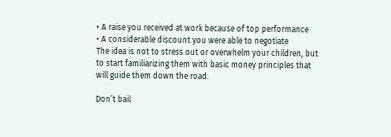• A raise you received at work because of top performance
• A considerable discount you were able to negotiate
The idea is not to stress out or overwhelm your children, but to start familiarizing them with basic money principles that will guide them down the road.

Don’t bail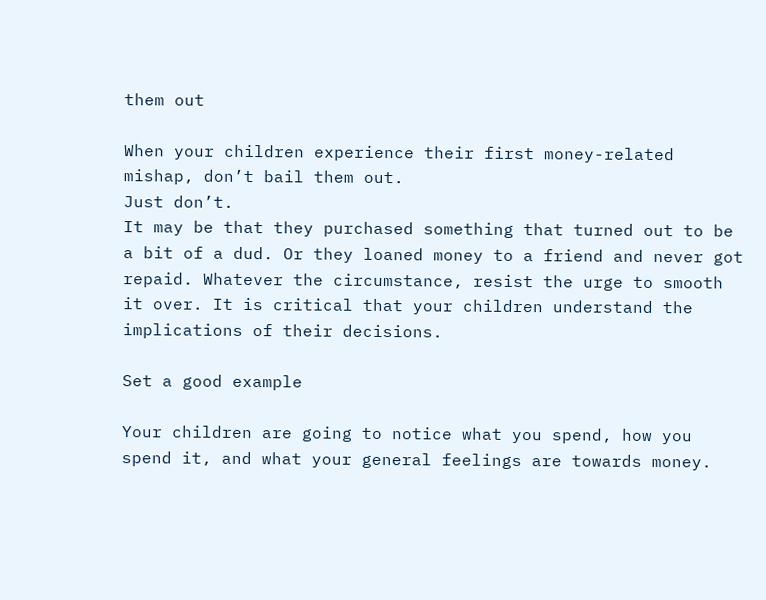them out

When your children experience their first money-related mishap, don’t bail them out.
Just don’t.
It may be that they purchased something that turned out to be a bit of a dud. Or they loaned money to a friend and never got repaid. Whatever the circumstance, resist the urge to smooth it over. It is critical that your children understand the implications of their decisions.

Set a good example

Your children are going to notice what you spend, how you spend it, and what your general feelings are towards money.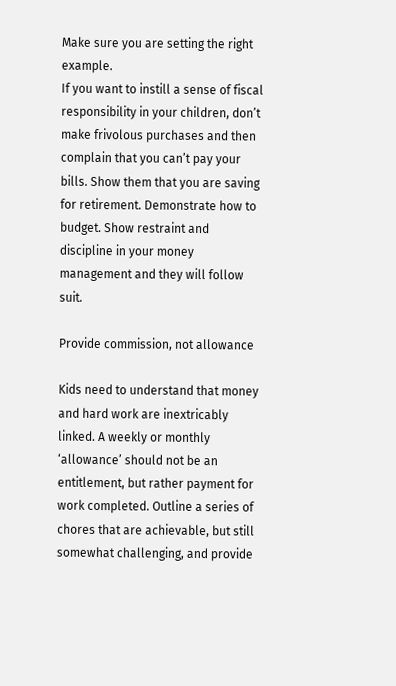Make sure you are setting the right example.
If you want to instill a sense of fiscal responsibility in your children, don’t make frivolous purchases and then complain that you can’t pay your bills. Show them that you are saving for retirement. Demonstrate how to budget. Show restraint and discipline in your money management and they will follow suit.

Provide commission, not allowance

Kids need to understand that money and hard work are inextricably linked. A weekly or monthly ‘allowance’ should not be an entitlement, but rather payment for work completed. Outline a series of chores that are achievable, but still somewhat challenging, and provide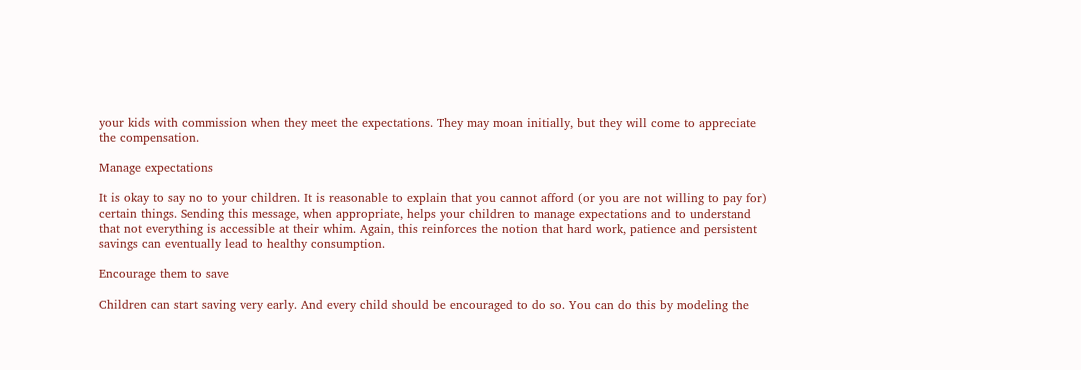your kids with commission when they meet the expectations. They may moan initially, but they will come to appreciate the compensation.

Manage expectations

It is okay to say no to your children. It is reasonable to explain that you cannot afford (or you are not willing to pay for) certain things. Sending this message, when appropriate, helps your children to manage expectations and to understand that not everything is accessible at their whim. Again, this reinforces the notion that hard work, patience and persistent savings can eventually lead to healthy consumption.

Encourage them to save

Children can start saving very early. And every child should be encouraged to do so. You can do this by modeling the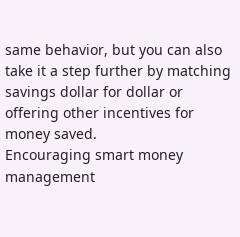same behavior, but you can also take it a step further by matching savings dollar for dollar or offering other incentives for money saved.
Encouraging smart money management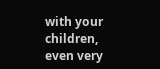with your children, even very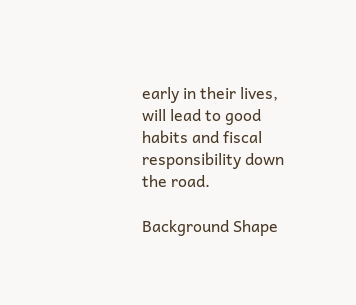early in their lives, will lead to good habits and fiscal responsibility down the road.

Background Shape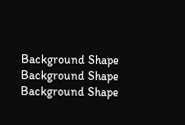Background Shape Background Shape Background Shape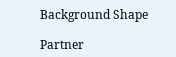Background Shape

Partner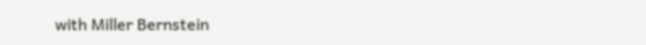with Miller Bernstein